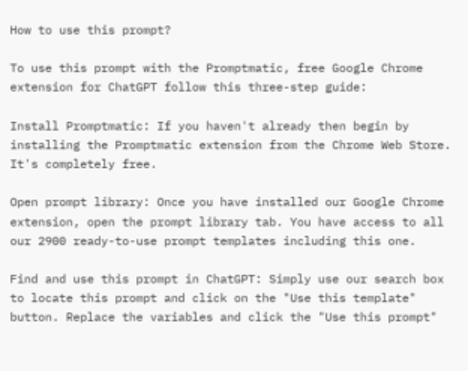How to use this prompt?

To use this prompt with the Promptmatic, free Google Chrome extension for ChatGPT follow this three-step guide:

Install Promptmatic: If you haven't already then begin by installing the Promptmatic extension from the Chrome Web Store. It's completely free.

Open prompt library: Once you have installed our Google Chrome extension, open the prompt library tab. You have access to all our 2900 ready-to-use prompt templates including this one.

Find and use this prompt in ChatGPT: Simply use our search box to locate this prompt and click on the "Use this template" button. Replace the variables and click the "Use this prompt"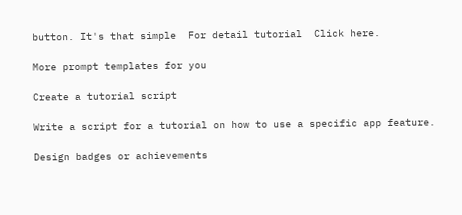button. It's that simple  For detail tutorial  Click here.

More prompt templates for you

Create a tutorial script

Write a script for a tutorial on how to use a specific app feature.

Design badges or achievements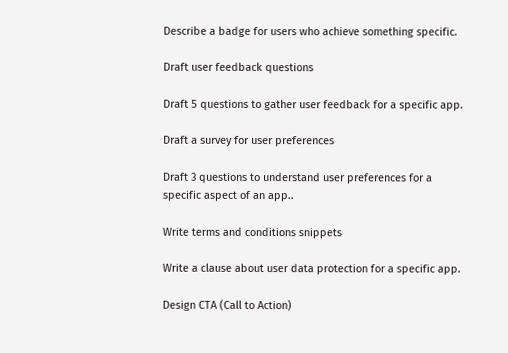Describe a badge for users who achieve something specific.

Draft user feedback questions

Draft 5 questions to gather user feedback for a specific app.

Draft a survey for user preferences

Draft 3 questions to understand user preferences for a specific aspect of an app..

Write terms and conditions snippets

Write a clause about user data protection for a specific app.

Design CTA (Call to Action)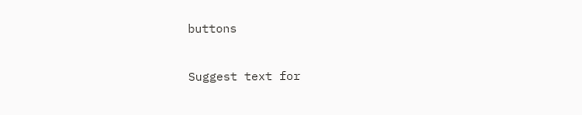buttons

Suggest text for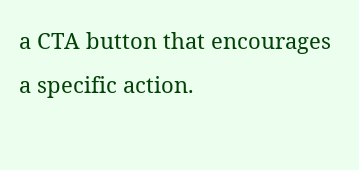a CTA button that encourages a specific action.